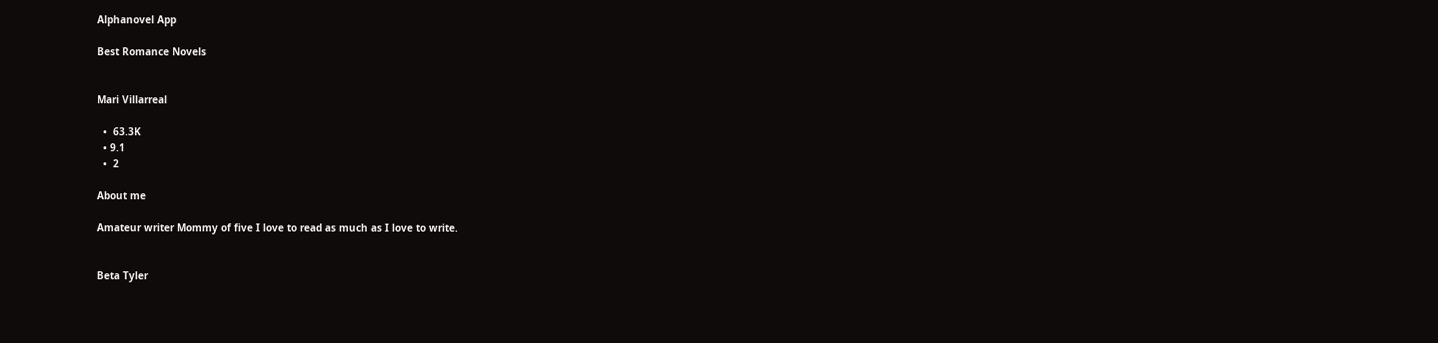Alphanovel App

Best Romance Novels


Mari Villarreal

  •  63.3K
  • 9.1
  •  2

About me

Amateur writer Mommy of five I love to read as much as I love to write.


Beta Tyler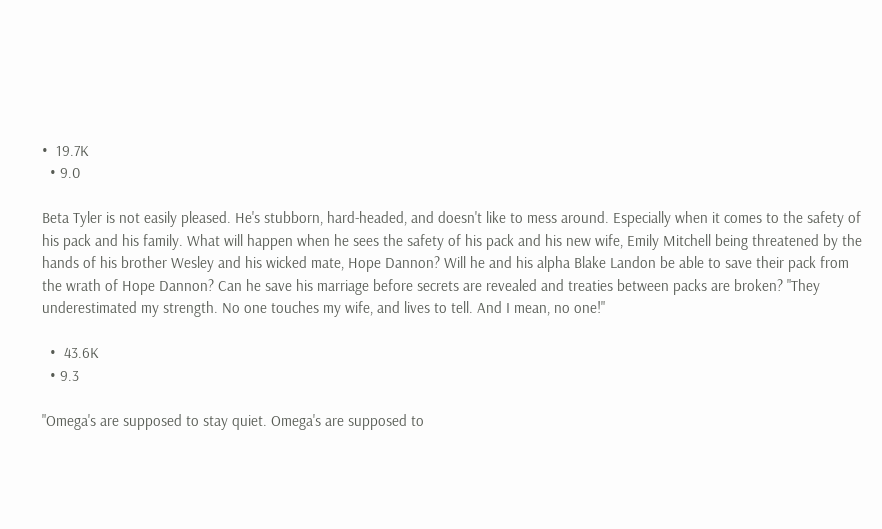•  19.7K
  • 9.0

Beta Tyler is not easily pleased. He's stubborn, hard-headed, and doesn't like to mess around. Especially when it comes to the safety of his pack and his family. What will happen when he sees the safety of his pack and his new wife, Emily Mitchell being threatened by the hands of his brother Wesley and his wicked mate, Hope Dannon? Will he and his alpha Blake Landon be able to save their pack from the wrath of Hope Dannon? Can he save his marriage before secrets are revealed and treaties between packs are broken? "They underestimated my strength. No one touches my wife, and lives to tell. And I mean, no one!"

  •  43.6K
  • 9.3

"Omega's are supposed to stay quiet. Omega's are supposed to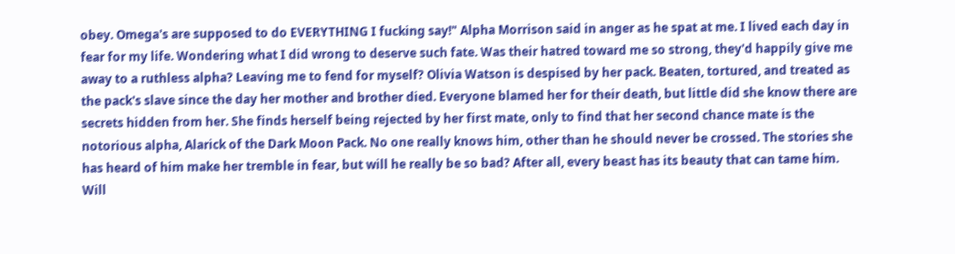obey. Omega's are supposed to do EVERYTHING I fucking say!" Alpha Morrison said in anger as he spat at me. I lived each day in fear for my life. Wondering what I did wrong to deserve such fate. Was their hatred toward me so strong, they'd happily give me away to a ruthless alpha? Leaving me to fend for myself? Olivia Watson is despised by her pack. Beaten, tortured, and treated as the pack's slave since the day her mother and brother died. Everyone blamed her for their death, but little did she know there are secrets hidden from her. She finds herself being rejected by her first mate, only to find that her second chance mate is the notorious alpha, Alarick of the Dark Moon Pack. No one really knows him, other than he should never be crossed. The stories she has heard of him make her tremble in fear, but will he really be so bad? After all, every beast has its beauty that can tame him. Will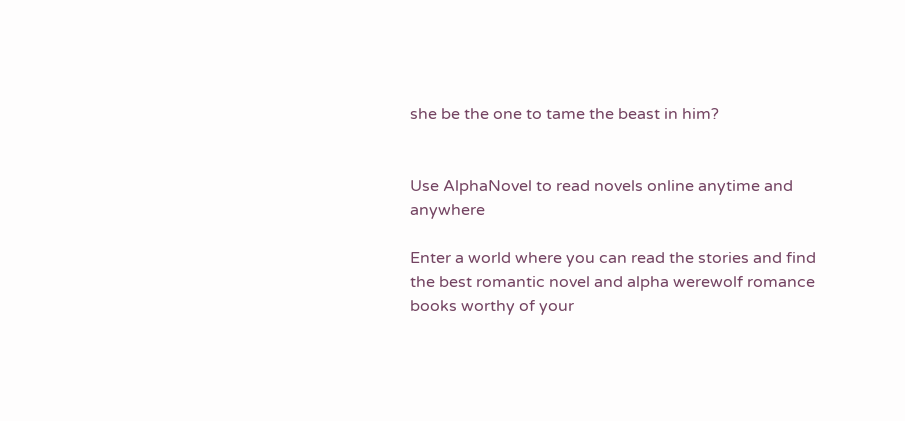she be the one to tame the beast in him?


Use AlphaNovel to read novels online anytime and anywhere

Enter a world where you can read the stories and find the best romantic novel and alpha werewolf romance books worthy of your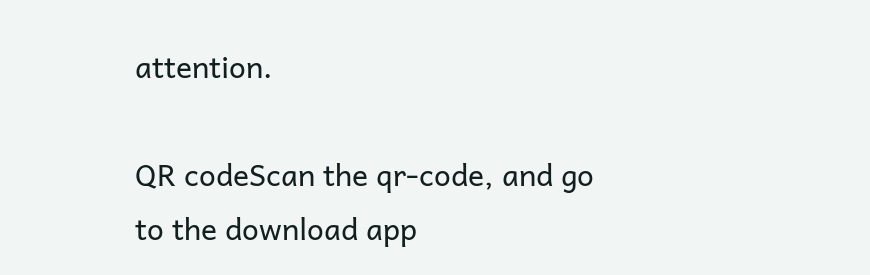attention.

QR codeScan the qr-code, and go to the download app